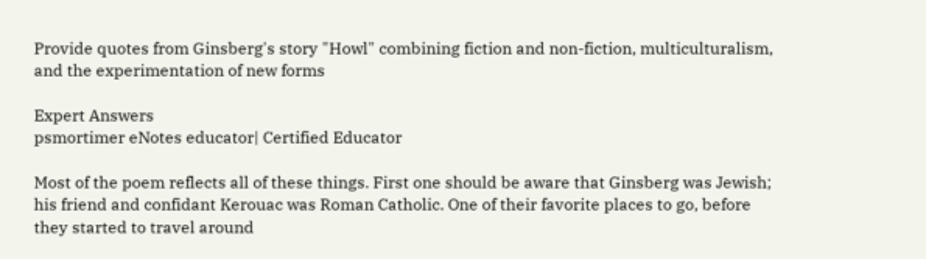Provide quotes from Ginsberg's story "Howl" combining fiction and non-fiction, multiculturalism, and the experimentation of new forms

Expert Answers
psmortimer eNotes educator| Certified Educator

Most of the poem reflects all of these things. First one should be aware that Ginsberg was Jewish; his friend and confidant Kerouac was Roman Catholic. One of their favorite places to go, before they started to travel around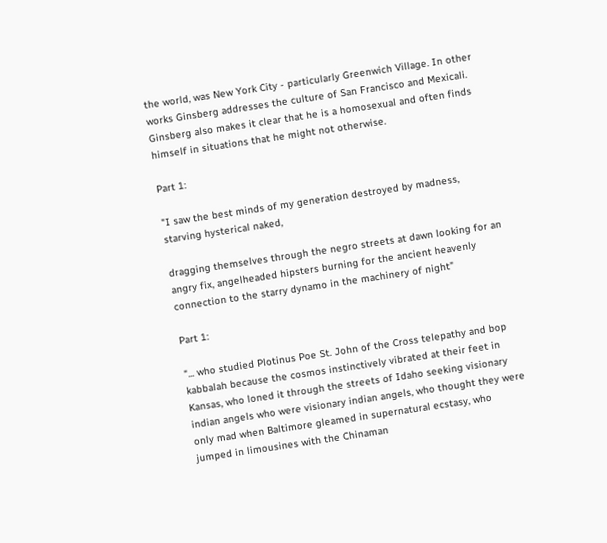the world, was New York City - particularly Greenwich Village. In other works Ginsberg addresses the culture of San Francisco and Mexicali. Ginsberg also makes it clear that he is a homosexual and often finds himself in situations that he might not otherwise.

Part 1:

"I saw the best minds of my generation destroyed by madness, starving hysterical naked,

dragging themselves through the negro streets at dawn looking for an angry fix, angelheaded hipsters burning for the ancient heavenly connection to the starry dynamo in the machinery of night"

Part 1:

"... who studied Plotinus Poe St. John of the Cross telepathy and bop kabbalah because the cosmos instinctively vibrated at their feet in Kansas, who loned it through the streets of Idaho seeking visionary indian angels who were visionary indian angels, who thought they were only mad when Baltimore gleamed in supernatural ecstasy, who jumped in limousines with the Chinaman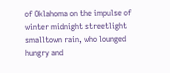of Oklahoma on the impulse of winter midnight streetlight smalltown rain, who lounged hungry and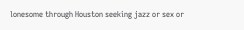lonesome through Houston seeking jazz or sex or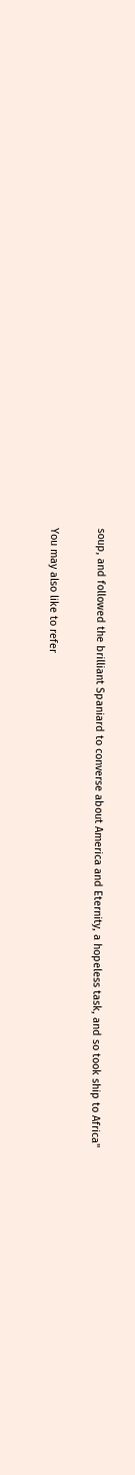soup, and followed the brilliant Spaniard to converse about America and Eternity, a hopeless task, and so took ship to Africa"

You may also like to refer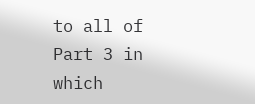to all of Part 3 in which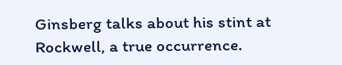Ginsberg talks about his stint at Rockwell, a true occurrence.